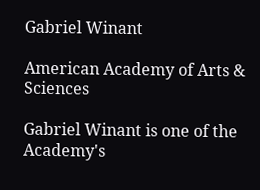Gabriel Winant

American Academy of Arts & Sciences

Gabriel Winant is one of the Academy's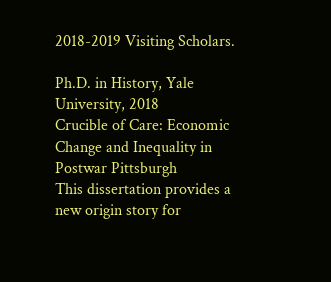2018-2019 Visiting Scholars.

Ph.D. in History, Yale University, 2018
Crucible of Care: Economic Change and Inequality in Postwar Pittsburgh
This dissertation provides a new origin story for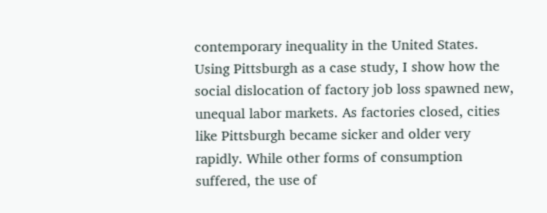contemporary inequality in the United States. Using Pittsburgh as a case study, I show how the social dislocation of factory job loss spawned new, unequal labor markets. As factories closed, cities like Pittsburgh became sicker and older very rapidly. While other forms of consumption suffered, the use of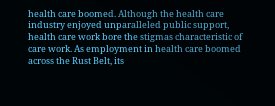health care boomed. Although the health care industry enjoyed unparalleled public support, health care work bore the stigmas characteristic of care work. As employment in health care boomed across the Rust Belt, its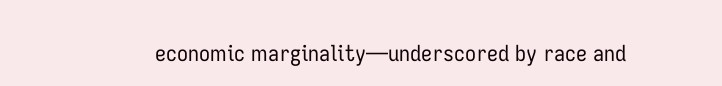economic marginality—underscored by race and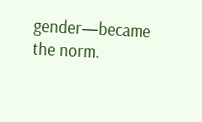gender—became the norm.